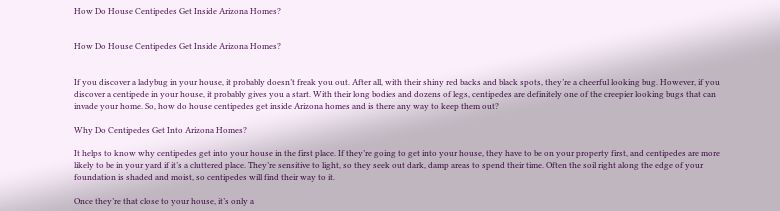How Do House Centipedes Get Inside Arizona Homes?


How Do House Centipedes Get Inside Arizona Homes?


If you discover a ladybug in your house, it probably doesn’t freak you out. After all, with their shiny red backs and black spots, they’re a cheerful looking bug. However, if you discover a centipede in your house, it probably gives you a start. With their long bodies and dozens of legs, centipedes are definitely one of the creepier looking bugs that can invade your home. So, how do house centipedes get inside Arizona homes and is there any way to keep them out?

Why Do Centipedes Get Into Arizona Homes?

It helps to know why centipedes get into your house in the first place. If they’re going to get into your house, they have to be on your property first, and centipedes are more likely to be in your yard if it’s a cluttered place. They’re sensitive to light, so they seek out dark, damp areas to spend their time. Often the soil right along the edge of your foundation is shaded and moist, so centipedes will find their way to it.

Once they’re that close to your house, it’s only a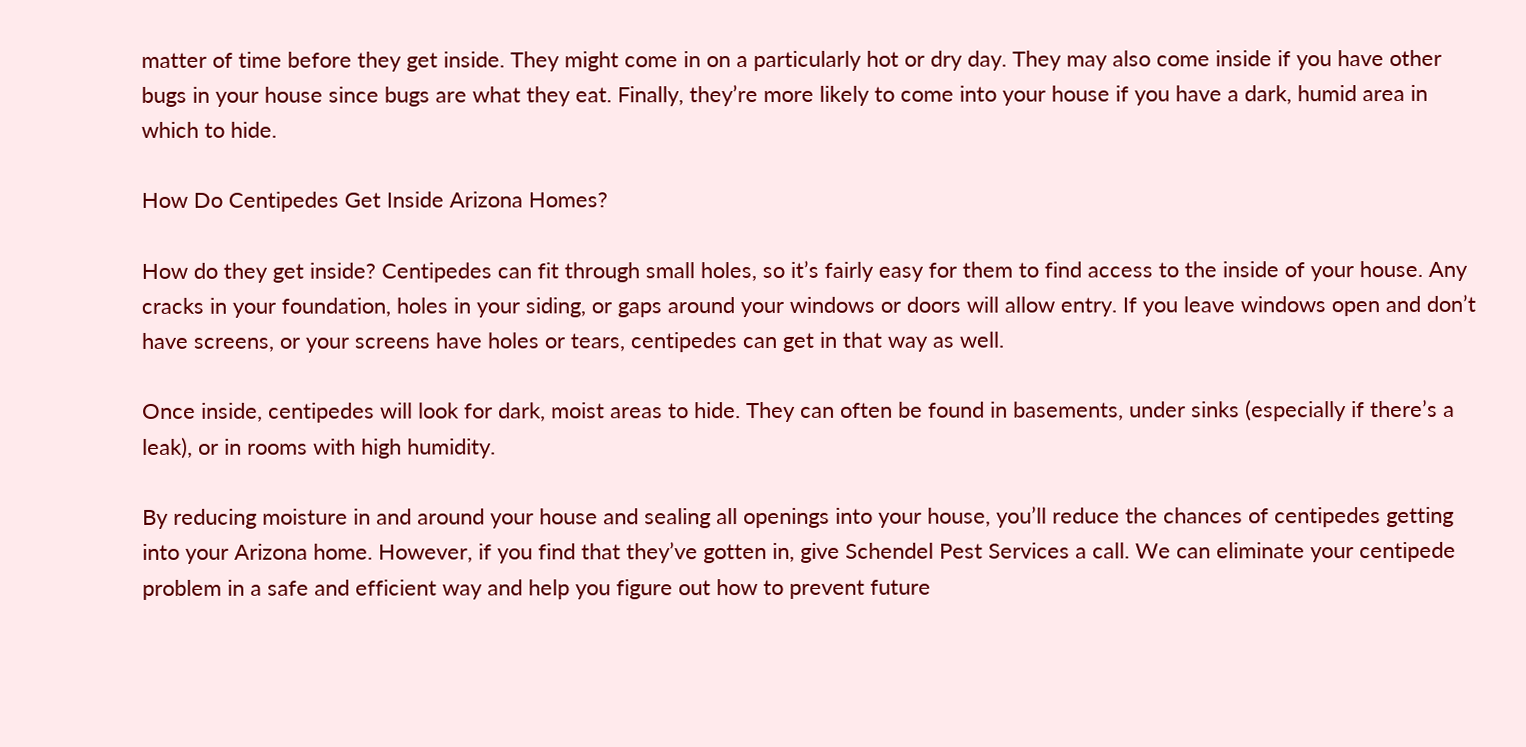matter of time before they get inside. They might come in on a particularly hot or dry day. They may also come inside if you have other bugs in your house since bugs are what they eat. Finally, they’re more likely to come into your house if you have a dark, humid area in which to hide.

How Do Centipedes Get Inside Arizona Homes?

How do they get inside? Centipedes can fit through small holes, so it’s fairly easy for them to find access to the inside of your house. Any cracks in your foundation, holes in your siding, or gaps around your windows or doors will allow entry. If you leave windows open and don’t have screens, or your screens have holes or tears, centipedes can get in that way as well.

Once inside, centipedes will look for dark, moist areas to hide. They can often be found in basements, under sinks (especially if there’s a leak), or in rooms with high humidity.

By reducing moisture in and around your house and sealing all openings into your house, you’ll reduce the chances of centipedes getting into your Arizona home. However, if you find that they’ve gotten in, give Schendel Pest Services a call. We can eliminate your centipede problem in a safe and efficient way and help you figure out how to prevent future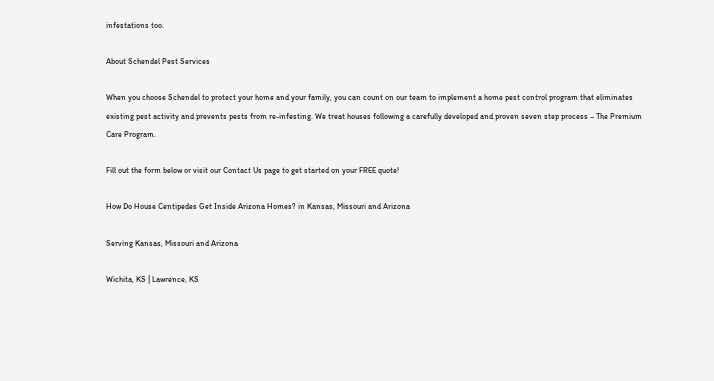infestations too.

About Schendel Pest Services

When you choose Schendel to protect your home and your family, you can count on our team to implement a home pest control program that eliminates existing pest activity and prevents pests from re-infesting. We treat houses following a carefully developed and proven seven step process – The Premium Care Program.

Fill out the form below or visit our Contact Us page to get started on your FREE quote!

How Do House Centipedes Get Inside Arizona Homes? in Kansas, Missouri and Arizona

Serving Kansas, Missouri and Arizona

Wichita, KS | Lawrence, KS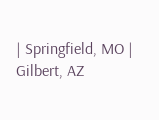| Springfield, MO | Gilbert, AZ